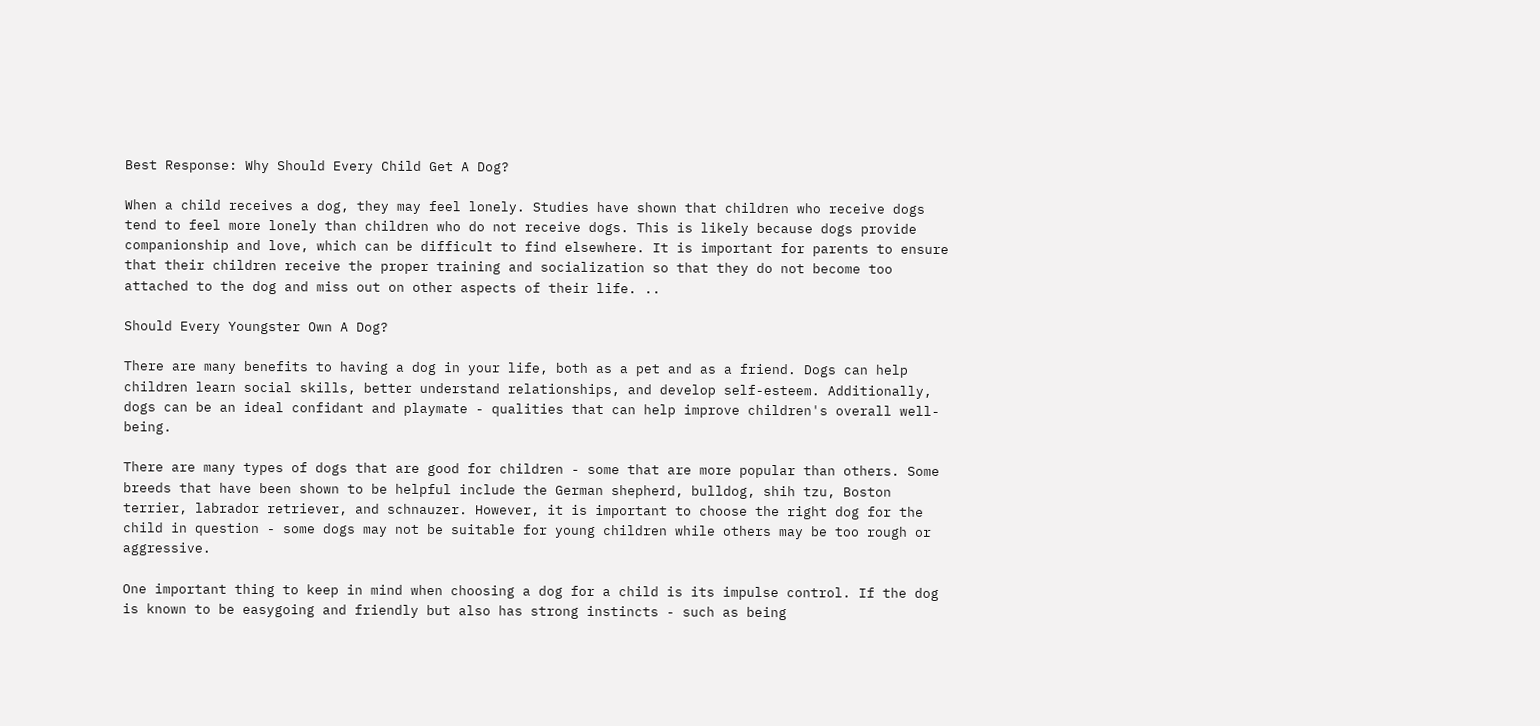Best Response: Why Should Every Child Get A Dog?

When a child receives a dog, they may feel lonely. Studies have shown that children who receive dogs tend to feel more lonely than children who do not receive dogs. This is likely because dogs provide companionship and love, which can be difficult to find elsewhere. It is important for parents to ensure that their children receive the proper training and socialization so that they do not become too attached to the dog and miss out on other aspects of their life. ..

Should Every Youngster Own A Dog?

There are many benefits to having a dog in your life, both as a pet and as a friend. Dogs can help children learn social skills, better understand relationships, and develop self-esteem. Additionally, dogs can be an ideal confidant and playmate - qualities that can help improve children's overall well-being.

There are many types of dogs that are good for children - some that are more popular than others. Some breeds that have been shown to be helpful include the German shepherd, bulldog, shih tzu, Boston terrier, labrador retriever, and schnauzer. However, it is important to choose the right dog for the child in question - some dogs may not be suitable for young children while others may be too rough or aggressive.

One important thing to keep in mind when choosing a dog for a child is its impulse control. If the dog is known to be easygoing and friendly but also has strong instincts - such as being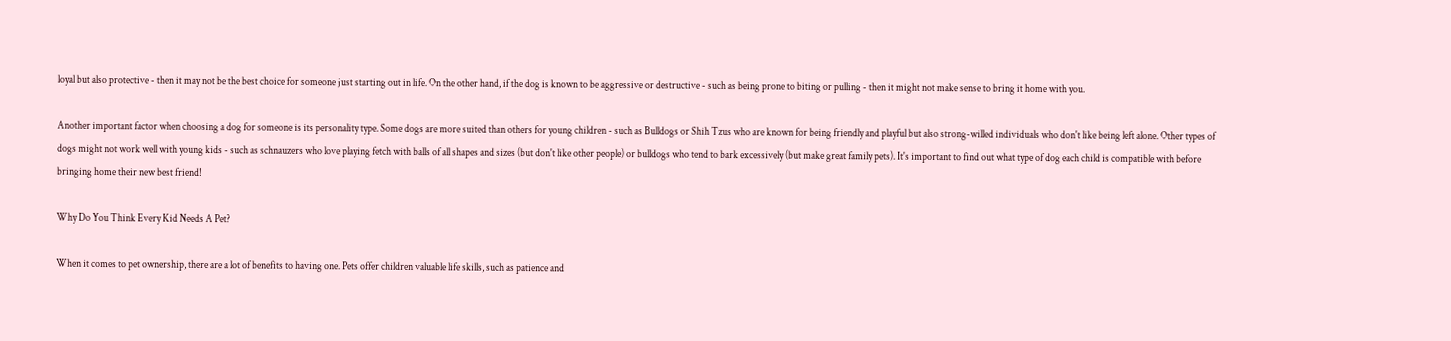loyal but also protective - then it may not be the best choice for someone just starting out in life. On the other hand, if the dog is known to be aggressive or destructive - such as being prone to biting or pulling - then it might not make sense to bring it home with you.

Another important factor when choosing a dog for someone is its personality type. Some dogs are more suited than others for young children - such as Bulldogs or Shih Tzus who are known for being friendly and playful but also strong-willed individuals who don't like being left alone. Other types of dogs might not work well with young kids - such as schnauzers who love playing fetch with balls of all shapes and sizes (but don't like other people) or bulldogs who tend to bark excessively (but make great family pets). It's important to find out what type of dog each child is compatible with before bringing home their new best friend!

Why Do You Think Every Kid Needs A Pet?

When it comes to pet ownership, there are a lot of benefits to having one. Pets offer children valuable life skills, such as patience and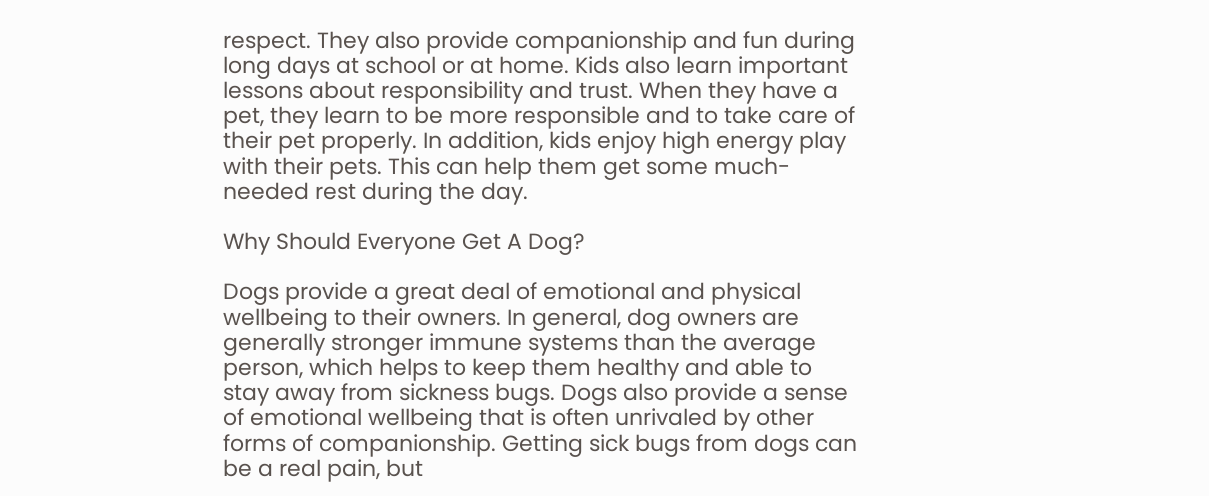respect. They also provide companionship and fun during long days at school or at home. Kids also learn important lessons about responsibility and trust. When they have a pet, they learn to be more responsible and to take care of their pet properly. In addition, kids enjoy high energy play with their pets. This can help them get some much-needed rest during the day.

Why Should Everyone Get A Dog?

Dogs provide a great deal of emotional and physical wellbeing to their owners. In general, dog owners are generally stronger immune systems than the average person, which helps to keep them healthy and able to stay away from sickness bugs. Dogs also provide a sense of emotional wellbeing that is often unrivaled by other forms of companionship. Getting sick bugs from dogs can be a real pain, but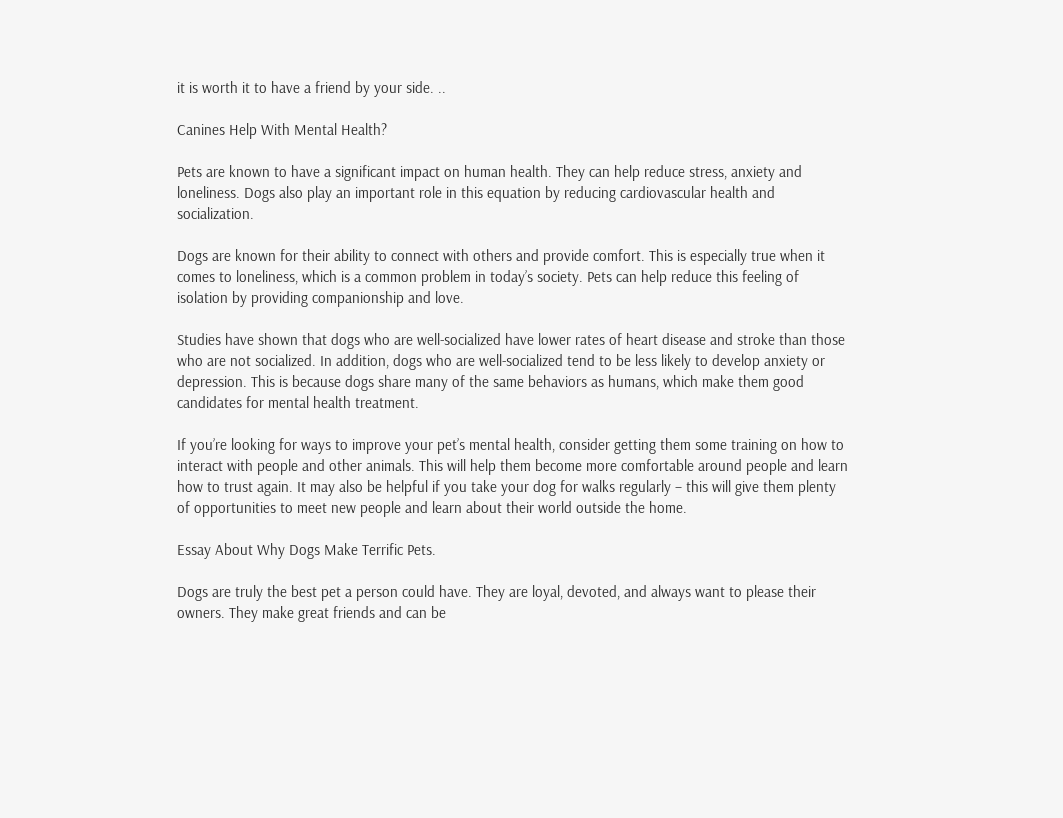it is worth it to have a friend by your side. ..

Canines Help With Mental Health?

Pets are known to have a significant impact on human health. They can help reduce stress, anxiety and loneliness. Dogs also play an important role in this equation by reducing cardiovascular health and socialization.

Dogs are known for their ability to connect with others and provide comfort. This is especially true when it comes to loneliness, which is a common problem in today’s society. Pets can help reduce this feeling of isolation by providing companionship and love.

Studies have shown that dogs who are well-socialized have lower rates of heart disease and stroke than those who are not socialized. In addition, dogs who are well-socialized tend to be less likely to develop anxiety or depression. This is because dogs share many of the same behaviors as humans, which make them good candidates for mental health treatment.

If you’re looking for ways to improve your pet’s mental health, consider getting them some training on how to interact with people and other animals. This will help them become more comfortable around people and learn how to trust again. It may also be helpful if you take your dog for walks regularly – this will give them plenty of opportunities to meet new people and learn about their world outside the home.

Essay About Why Dogs Make Terrific Pets.

Dogs are truly the best pet a person could have. They are loyal, devoted, and always want to please their owners. They make great friends and can be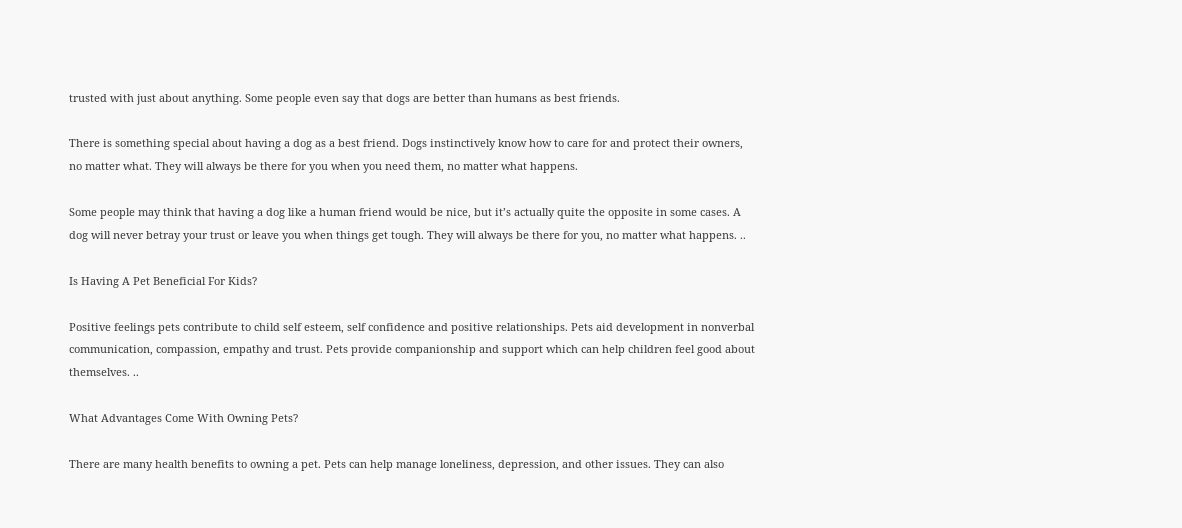trusted with just about anything. Some people even say that dogs are better than humans as best friends.

There is something special about having a dog as a best friend. Dogs instinctively know how to care for and protect their owners, no matter what. They will always be there for you when you need them, no matter what happens.

Some people may think that having a dog like a human friend would be nice, but it’s actually quite the opposite in some cases. A dog will never betray your trust or leave you when things get tough. They will always be there for you, no matter what happens. ..

Is Having A Pet Beneficial For Kids?

Positive feelings pets contribute to child self esteem, self confidence and positive relationships. Pets aid development in nonverbal communication, compassion, empathy and trust. Pets provide companionship and support which can help children feel good about themselves. ..

What Advantages Come With Owning Pets?

There are many health benefits to owning a pet. Pets can help manage loneliness, depression, and other issues. They can also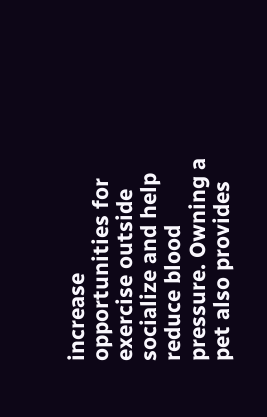increase opportunities for exercise outside socialize and help reduce blood pressure. Owning a pet also provides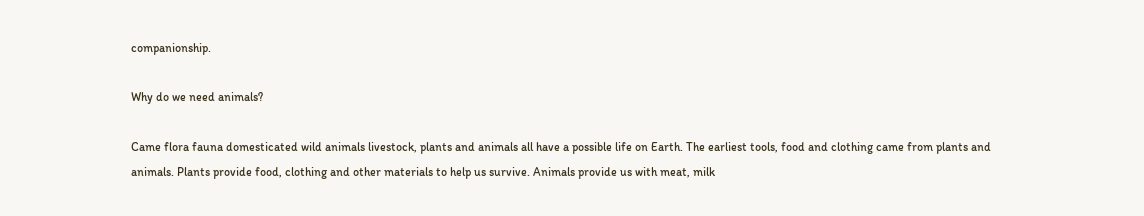companionship.

Why do we need animals?

Came flora fauna domesticated wild animals livestock, plants and animals all have a possible life on Earth. The earliest tools, food and clothing came from plants and animals. Plants provide food, clothing and other materials to help us survive. Animals provide us with meat, milk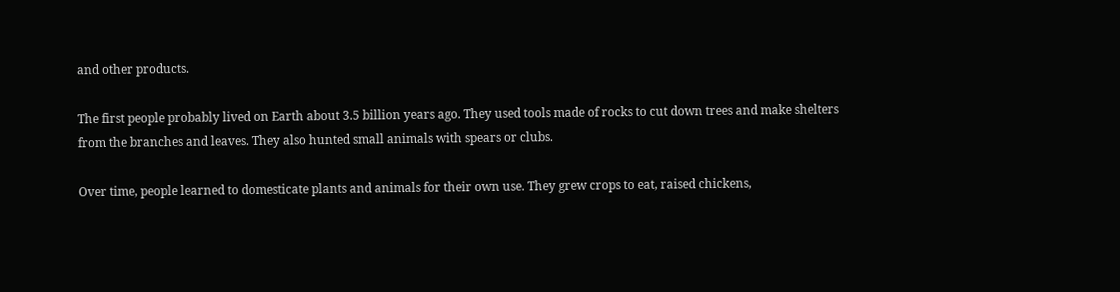and other products.

The first people probably lived on Earth about 3.5 billion years ago. They used tools made of rocks to cut down trees and make shelters from the branches and leaves. They also hunted small animals with spears or clubs.

Over time, people learned to domesticate plants and animals for their own use. They grew crops to eat, raised chickens,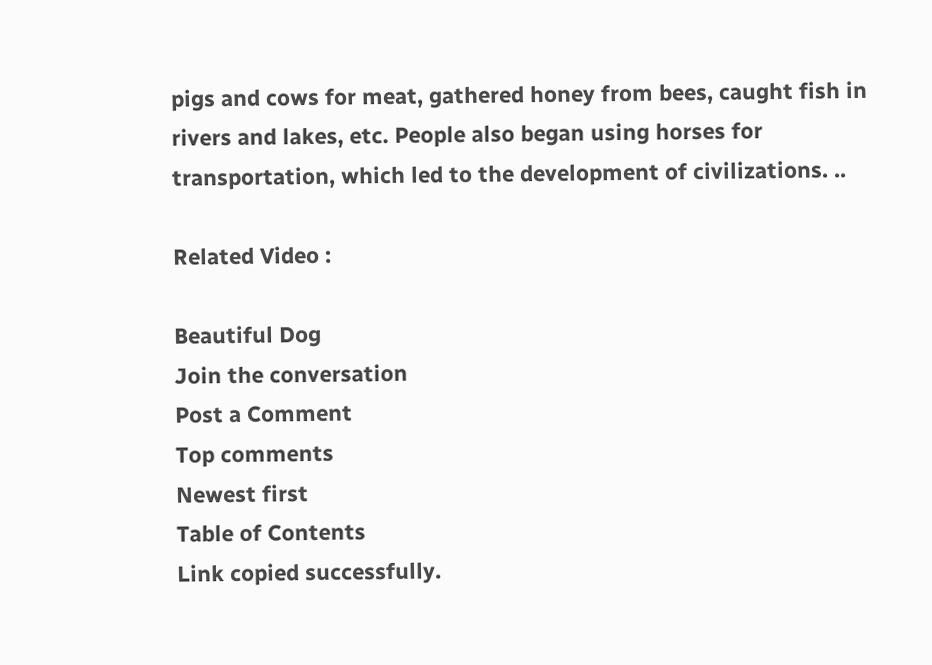pigs and cows for meat, gathered honey from bees, caught fish in rivers and lakes, etc. People also began using horses for transportation, which led to the development of civilizations. ..

Related Video :

Beautiful Dog
Join the conversation
Post a Comment
Top comments
Newest first
Table of Contents
Link copied successfully.